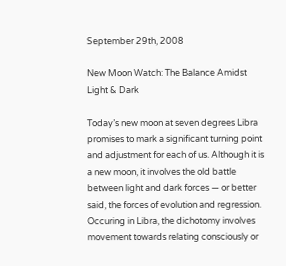September 29th, 2008

New Moon Watch: The Balance Amidst Light & Dark

Today’s new moon at seven degrees Libra promises to mark a significant turning point and adjustment for each of us. Although it is a new moon, it involves the old battle between light and dark forces — or better said, the forces of evolution and regression. Occuring in Libra, the dichotomy involves movement towards relating consciously or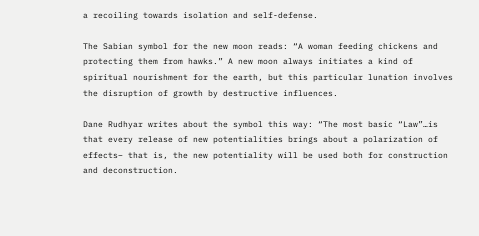a recoiling towards isolation and self-defense.

The Sabian symbol for the new moon reads: “A woman feeding chickens and protecting them from hawks.” A new moon always initiates a kind of spiritual nourishment for the earth, but this particular lunation involves the disruption of growth by destructive influences.

Dane Rudhyar writes about the symbol this way: “The most basic “Law”…is that every release of new potentialities brings about a polarization of effects– that is, the new potentiality will be used both for construction and deconstruction.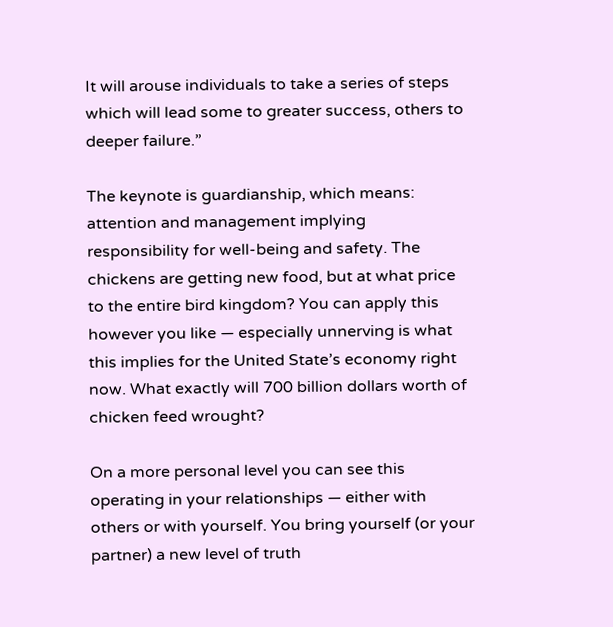It will arouse individuals to take a series of steps which will lead some to greater success, others to deeper failure.”

The keynote is guardianship, which means: attention and management implying responsibility for well-being and safety. The chickens are getting new food, but at what price to the entire bird kingdom? You can apply this however you like — especially unnerving is what this implies for the United State’s economy right now. What exactly will 700 billion dollars worth of chicken feed wrought?

On a more personal level you can see this operating in your relationships — either with others or with yourself. You bring yourself (or your partner) a new level of truth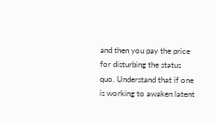and then you pay the price for disturbing the status quo. Understand that if one is working to awaken latent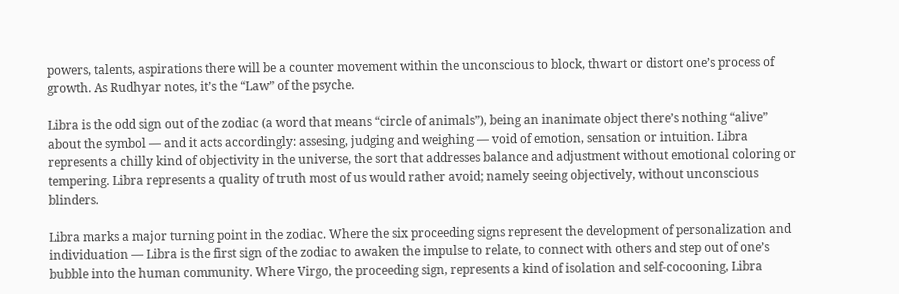powers, talents, aspirations there will be a counter movement within the unconscious to block, thwart or distort one’s process of growth. As Rudhyar notes, it’s the “Law” of the psyche.

Libra is the odd sign out of the zodiac (a word that means “circle of animals”), being an inanimate object there’s nothing “alive” about the symbol — and it acts accordingly: assesing, judging and weighing — void of emotion, sensation or intuition. Libra represents a chilly kind of objectivity in the universe, the sort that addresses balance and adjustment without emotional coloring or tempering. Libra represents a quality of truth most of us would rather avoid; namely seeing objectively, without unconscious blinders.

Libra marks a major turning point in the zodiac. Where the six proceeding signs represent the development of personalization and individuation — Libra is the first sign of the zodiac to awaken the impulse to relate, to connect with others and step out of one’s bubble into the human community. Where Virgo, the proceeding sign, represents a kind of isolation and self-cocooning, Libra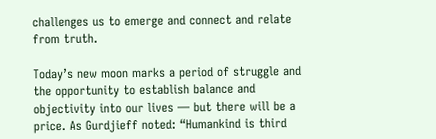challenges us to emerge and connect and relate from truth.

Today’s new moon marks a period of struggle and the opportunity to establish balance and objectivity into our lives — but there will be a price. As Gurdjieff noted: “Humankind is third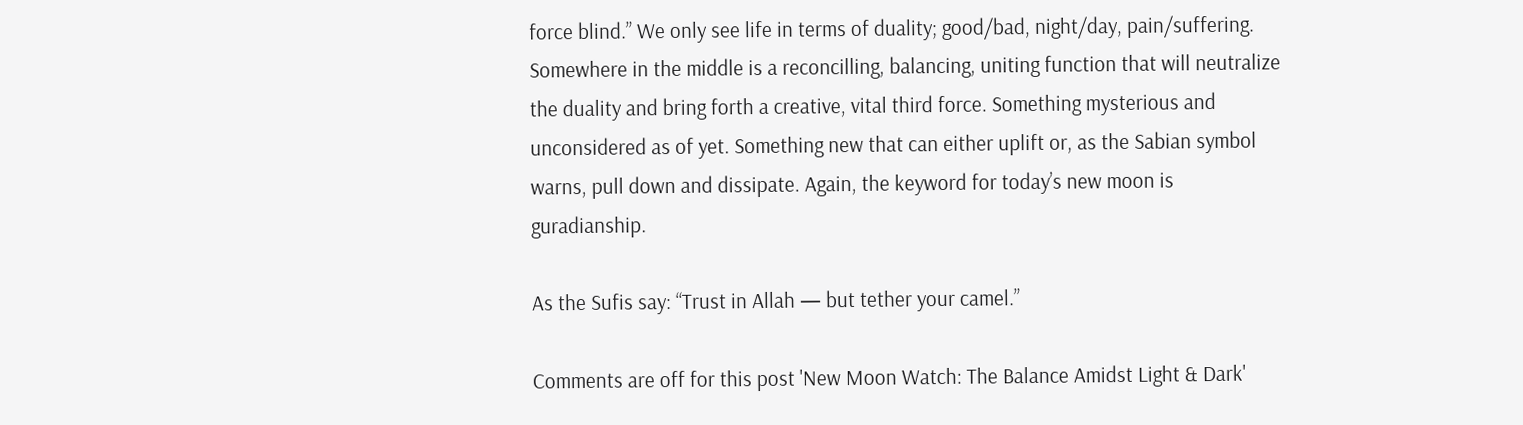force blind.” We only see life in terms of duality; good/bad, night/day, pain/suffering. Somewhere in the middle is a reconcilling, balancing, uniting function that will neutralize the duality and bring forth a creative, vital third force. Something mysterious and unconsidered as of yet. Something new that can either uplift or, as the Sabian symbol warns, pull down and dissipate. Again, the keyword for today’s new moon is guradianship.

As the Sufis say: “Trust in Allah — but tether your camel.”

Comments are off for this post 'New Moon Watch: The Balance Amidst Light & Dark'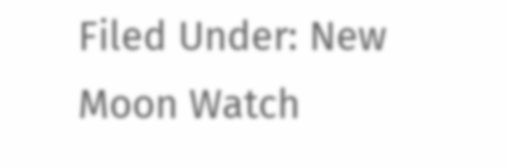Filed Under: New Moon Watch